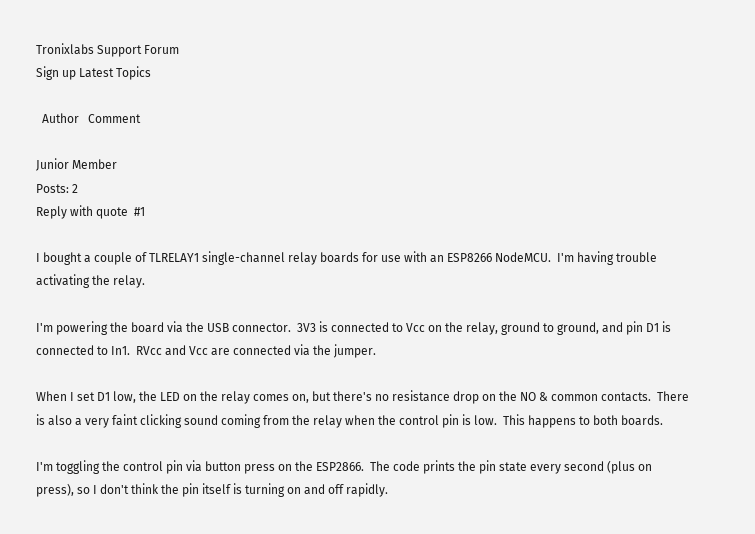Tronixlabs Support Forum
Sign up Latest Topics

  Author   Comment

Junior Member
Posts: 2
Reply with quote  #1

I bought a couple of TLRELAY1 single-channel relay boards for use with an ESP8266 NodeMCU.  I'm having trouble activating the relay.

I'm powering the board via the USB connector.  3V3 is connected to Vcc on the relay, ground to ground, and pin D1 is connected to In1.  RVcc and Vcc are connected via the jumper.

When I set D1 low, the LED on the relay comes on, but there's no resistance drop on the NO & common contacts.  There is also a very faint clicking sound coming from the relay when the control pin is low.  This happens to both boards.

I'm toggling the control pin via button press on the ESP2866.  The code prints the pin state every second (plus on press), so I don't think the pin itself is turning on and off rapidly.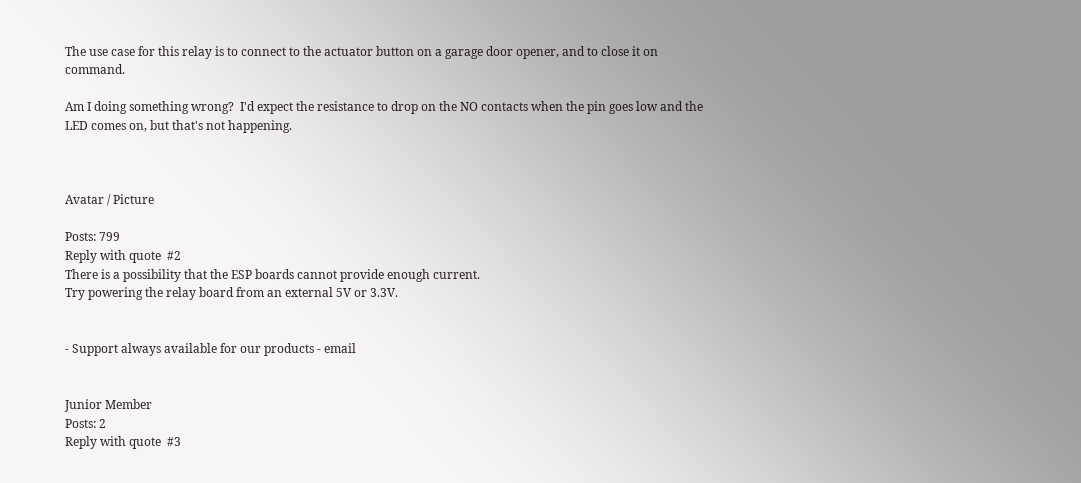The use case for this relay is to connect to the actuator button on a garage door opener, and to close it on command.

Am I doing something wrong?  I'd expect the resistance to drop on the NO contacts when the pin goes low and the LED comes on, but that's not happening.



Avatar / Picture

Posts: 799
Reply with quote  #2
There is a possibility that the ESP boards cannot provide enough current.
Try powering the relay board from an external 5V or 3.3V.


- Support always available for our products - email


Junior Member
Posts: 2
Reply with quote  #3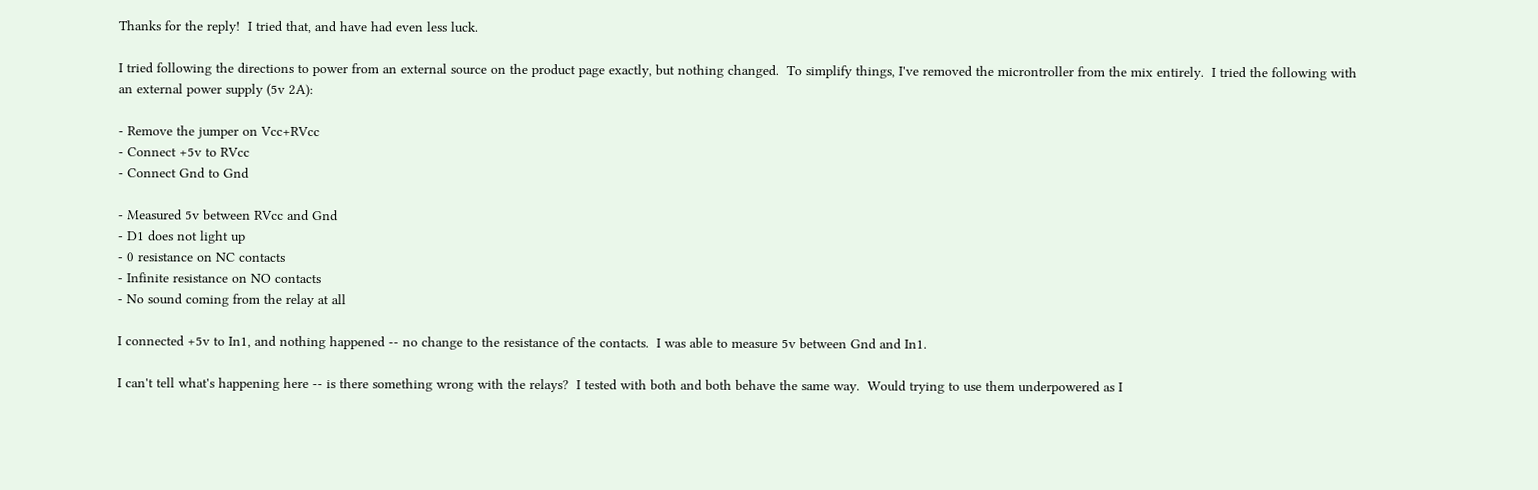Thanks for the reply!  I tried that, and have had even less luck.

I tried following the directions to power from an external source on the product page exactly, but nothing changed.  To simplify things, I've removed the microntroller from the mix entirely.  I tried the following with an external power supply (5v 2A):

- Remove the jumper on Vcc+RVcc
- Connect +5v to RVcc
- Connect Gnd to Gnd

- Measured 5v between RVcc and Gnd
- D1 does not light up
- 0 resistance on NC contacts
- Infinite resistance on NO contacts
- No sound coming from the relay at all

I connected +5v to In1, and nothing happened -- no change to the resistance of the contacts.  I was able to measure 5v between Gnd and In1.

I can't tell what's happening here -- is there something wrong with the relays?  I tested with both and both behave the same way.  Would trying to use them underpowered as I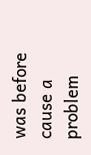was before cause a problem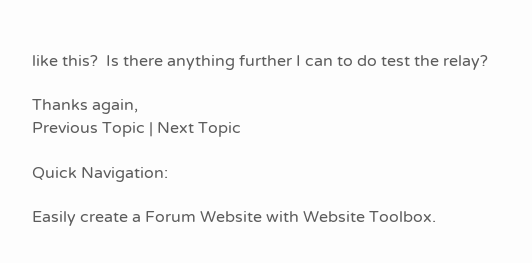like this?  Is there anything further I can to do test the relay?

Thanks again,
Previous Topic | Next Topic

Quick Navigation:

Easily create a Forum Website with Website Toolbox.